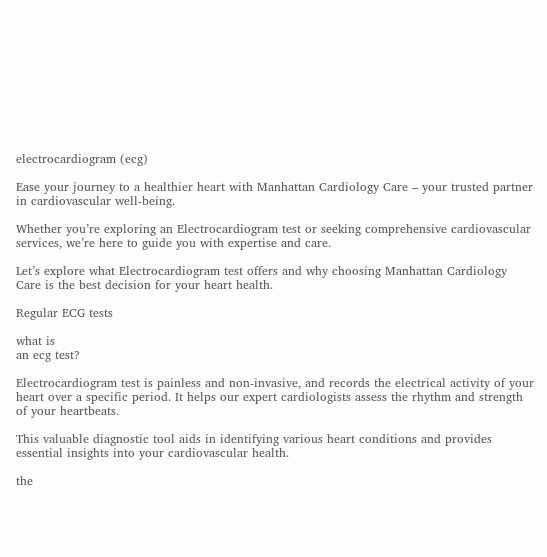electrocardiogram (ecg)

Ease your journey to a healthier heart with Manhattan Cardiology Care – your trusted partner in cardiovascular well-being.

Whether you’re exploring an Electrocardiogram test or seeking comprehensive cardiovascular services, we’re here to guide you with expertise and care.

Let’s explore what Electrocardiogram test offers and why choosing Manhattan Cardiology Care is the best decision for your heart health.

Regular ECG tests

what is
an ecg test?

Electrocardiogram test is painless and non-invasive, and records the electrical activity of your heart over a specific period. It helps our expert cardiologists assess the rhythm and strength of your heartbeats.

This valuable diagnostic tool aids in identifying various heart conditions and provides essential insights into your cardiovascular health.

the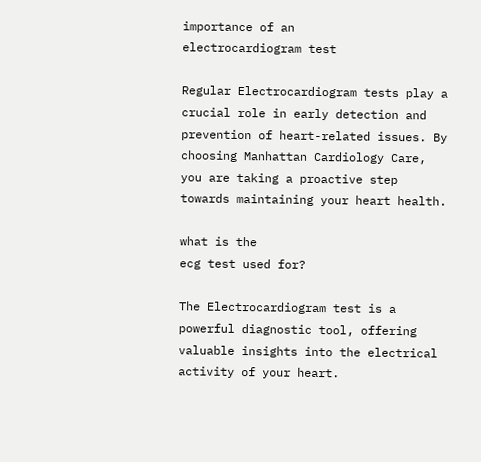importance of an
electrocardiogram test

Regular Electrocardiogram tests play a crucial role in early detection and prevention of heart-related issues. By choosing Manhattan Cardiology Care, you are taking a proactive step towards maintaining your heart health.

what is the
ecg test used for?

The Electrocardiogram test is a powerful diagnostic tool, offering valuable insights into the electrical activity of your heart.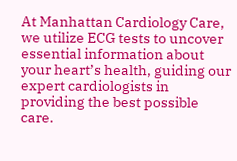At Manhattan Cardiology Care, we utilize ECG tests to uncover essential information about your heart’s health, guiding our expert cardiologists in providing the best possible care.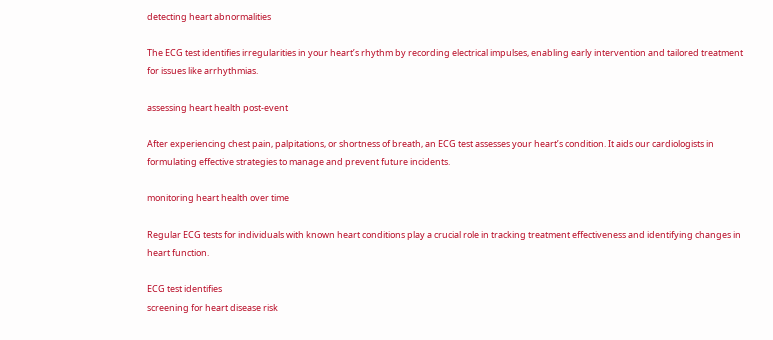detecting heart abnormalities

The ECG test identifies irregularities in your heart’s rhythm by recording electrical impulses, enabling early intervention and tailored treatment for issues like arrhythmias.

assessing heart health post-event

After experiencing chest pain, palpitations, or shortness of breath, an ECG test assesses your heart’s condition. It aids our cardiologists in formulating effective strategies to manage and prevent future incidents.

monitoring heart health over time

Regular ECG tests for individuals with known heart conditions play a crucial role in tracking treatment effectiveness and identifying changes in heart function.

ECG test identifies
screening for heart disease risk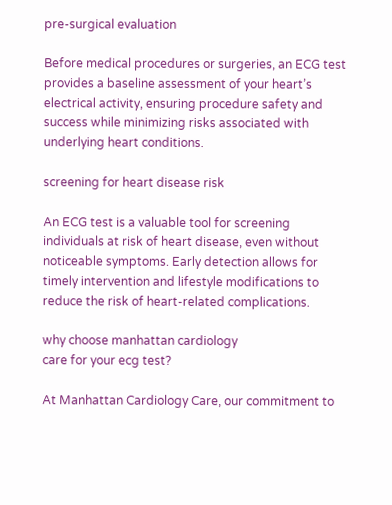pre-surgical evaluation

Before medical procedures or surgeries, an ECG test provides a baseline assessment of your heart’s electrical activity, ensuring procedure safety and success while minimizing risks associated with underlying heart conditions.

screening for heart disease risk

An ECG test is a valuable tool for screening individuals at risk of heart disease, even without noticeable symptoms. Early detection allows for timely intervention and lifestyle modifications to reduce the risk of heart-related complications.

why choose manhattan cardiology
care for your ecg test?

At Manhattan Cardiology Care, our commitment to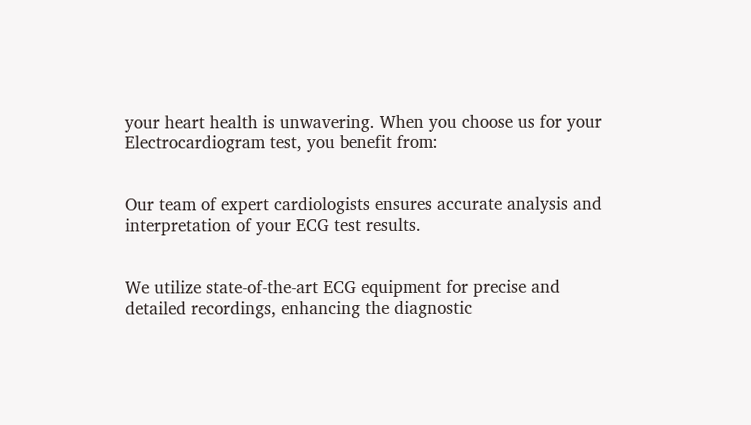your heart health is unwavering. When you choose us for your Electrocardiogram test, you benefit from:


Our team of expert cardiologists ensures accurate analysis and interpretation of your ECG test results.


We utilize state-of-the-art ECG equipment for precise and detailed recordings, enhancing the diagnostic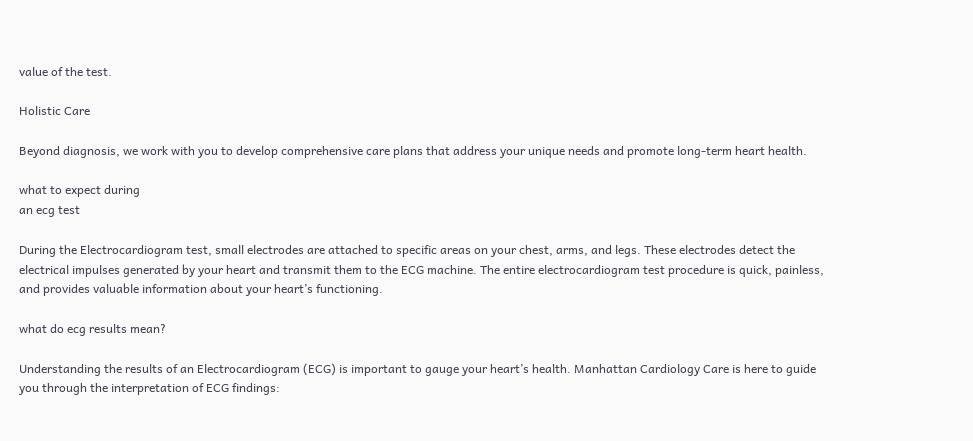value of the test.

Holistic Care

Beyond diagnosis, we work with you to develop comprehensive care plans that address your unique needs and promote long-term heart health.

what to expect during
an ecg test

During the Electrocardiogram test, small electrodes are attached to specific areas on your chest, arms, and legs. These electrodes detect the electrical impulses generated by your heart and transmit them to the ECG machine. The entire electrocardiogram test procedure is quick, painless, and provides valuable information about your heart’s functioning.

what do ecg results mean?

Understanding the results of an Electrocardiogram (ECG) is important to gauge your heart’s health. Manhattan Cardiology Care is here to guide you through the interpretation of ECG findings: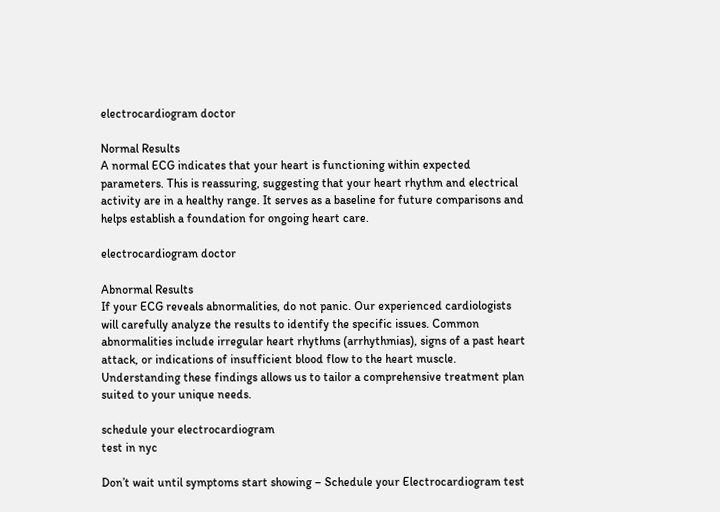electrocardiogram doctor

Normal Results
A normal ECG indicates that your heart is functioning within expected parameters. This is reassuring, suggesting that your heart rhythm and electrical activity are in a healthy range. It serves as a baseline for future comparisons and helps establish a foundation for ongoing heart care.

electrocardiogram doctor

Abnormal Results
If your ECG reveals abnormalities, do not panic. Our experienced cardiologists will carefully analyze the results to identify the specific issues. Common abnormalities include irregular heart rhythms (arrhythmias), signs of a past heart attack, or indications of insufficient blood flow to the heart muscle. Understanding these findings allows us to tailor a comprehensive treatment plan suited to your unique needs.

schedule your electrocardiogram
test in nyc

Don’t wait until symptoms start showing – Schedule your Electrocardiogram test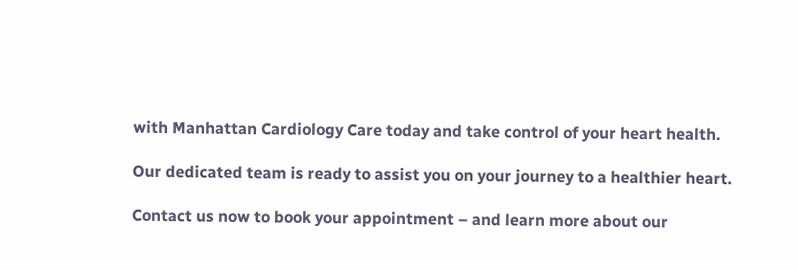with Manhattan Cardiology Care today and take control of your heart health.

Our dedicated team is ready to assist you on your journey to a healthier heart.

Contact us now to book your appointment – and learn more about our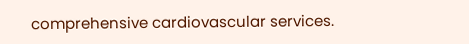comprehensive cardiovascular services.